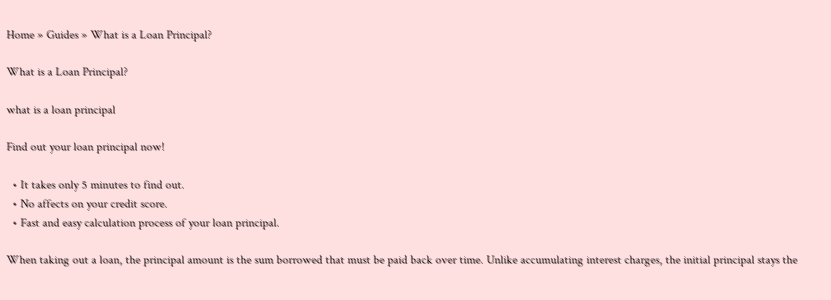Home » Guides » What is a Loan Principal?

What is a Loan Principal?

what is a loan principal

Find out your loan principal now!

  • It takes only 5 minutes to find out.
  • No affects on your credit score.
  • Fast and easy calculation process of your loan principal.

When taking out a loan, the principal amount is the sum borrowed that must be paid back over time. Unlike accumulating interest charges, the initial principal stays the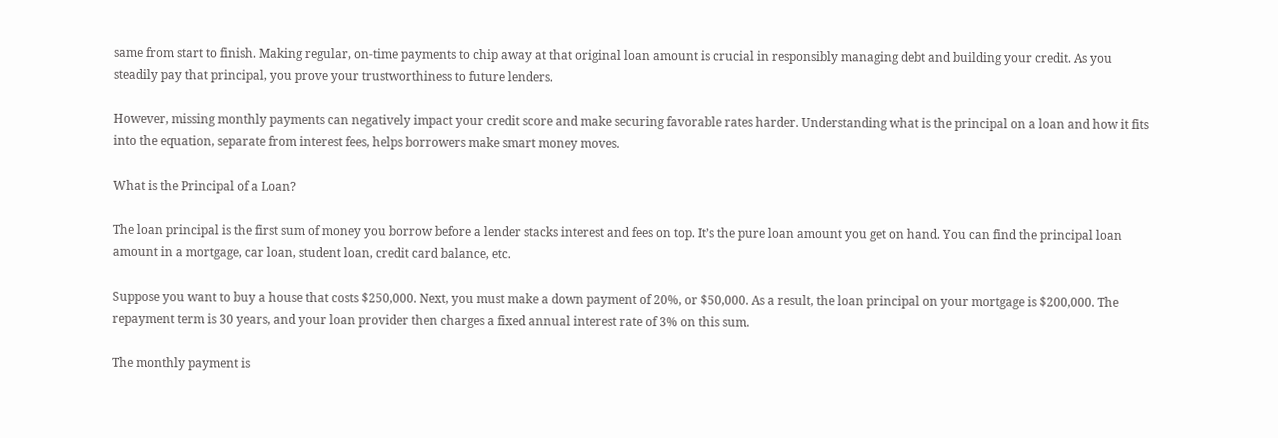same from start to finish. Making regular, on-time payments to chip away at that original loan amount is crucial in responsibly managing debt and building your credit. As you steadily pay that principal, you prove your trustworthiness to future lenders.

However, missing monthly payments can negatively impact your credit score and make securing favorable rates harder. Understanding what is the principal on a loan and how it fits into the equation, separate from interest fees, helps borrowers make smart money moves.

What is the Principal of a Loan?

The loan principal is the first sum of money you borrow before a lender stacks interest and fees on top. It’s the pure loan amount you get on hand. You can find the principal loan amount in a mortgage, car loan, student loan, credit card balance, etc.

Suppose you want to buy a house that costs $250,000. Next, you must make a down payment of 20%, or $50,000. As a result, the loan principal on your mortgage is $200,000. The repayment term is 30 years, and your loan provider then charges a fixed annual interest rate of 3% on this sum.

The monthly payment is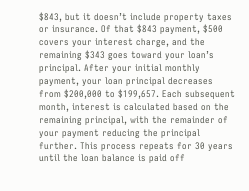$843, but it doesn’t include property taxes or insurance. Of that $843 payment, $500 covers your interest charge, and the remaining $343 goes toward your loan’s principal. After your initial monthly payment, your loan principal decreases from $200,000 to $199,657. Each subsequent month, interest is calculated based on the remaining principal, with the remainder of your payment reducing the principal further. This process repeats for 30 years until the loan balance is paid off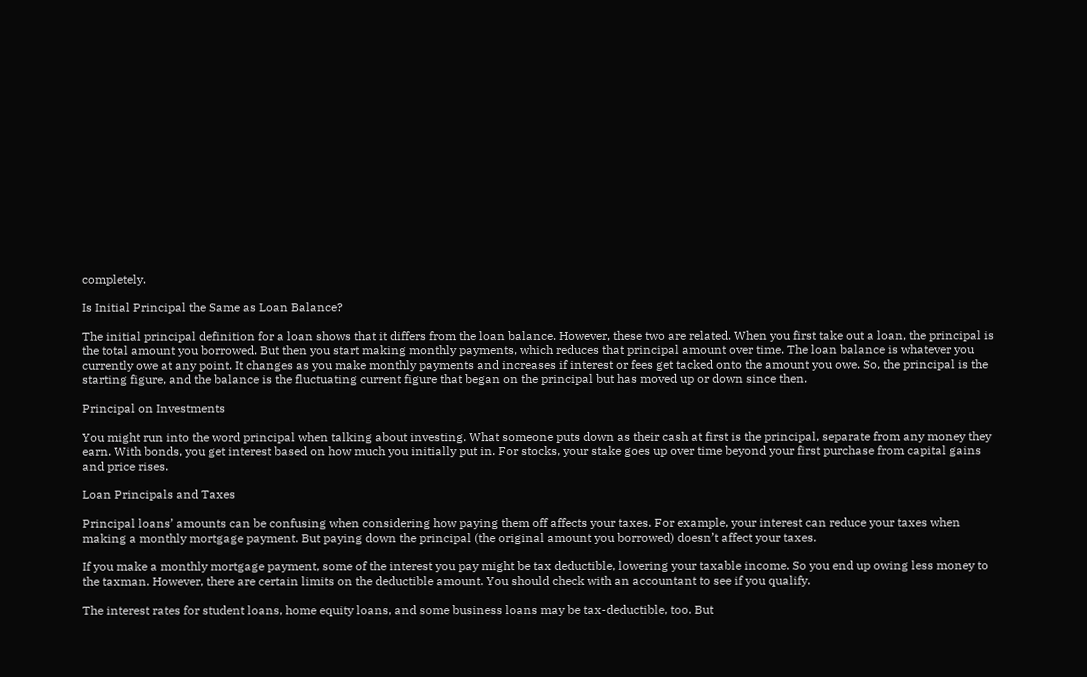completely.

Is Initial Principal the Same as Loan Balance?

The initial principal definition for a loan shows that it differs from the loan balance. However, these two are related. When you first take out a loan, the principal is the total amount you borrowed. But then you start making monthly payments, which reduces that principal amount over time. The loan balance is whatever you currently owe at any point. It changes as you make monthly payments and increases if interest or fees get tacked onto the amount you owe. So, the principal is the starting figure, and the balance is the fluctuating current figure that began on the principal but has moved up or down since then.

Principal on Investments

You might run into the word principal when talking about investing. What someone puts down as their cash at first is the principal, separate from any money they earn. With bonds, you get interest based on how much you initially put in. For stocks, your stake goes up over time beyond your first purchase from capital gains and price rises.

Loan Principals and Taxes

Principal loans’ amounts can be confusing when considering how paying them off affects your taxes. For example, your interest can reduce your taxes when making a monthly mortgage payment. But paying down the principal (the original amount you borrowed) doesn’t affect your taxes.

If you make a monthly mortgage payment, some of the interest you pay might be tax deductible, lowering your taxable income. So you end up owing less money to the taxman. However, there are certain limits on the deductible amount. You should check with an accountant to see if you qualify.

The interest rates for student loans, home equity loans, and some business loans may be tax-deductible, too. But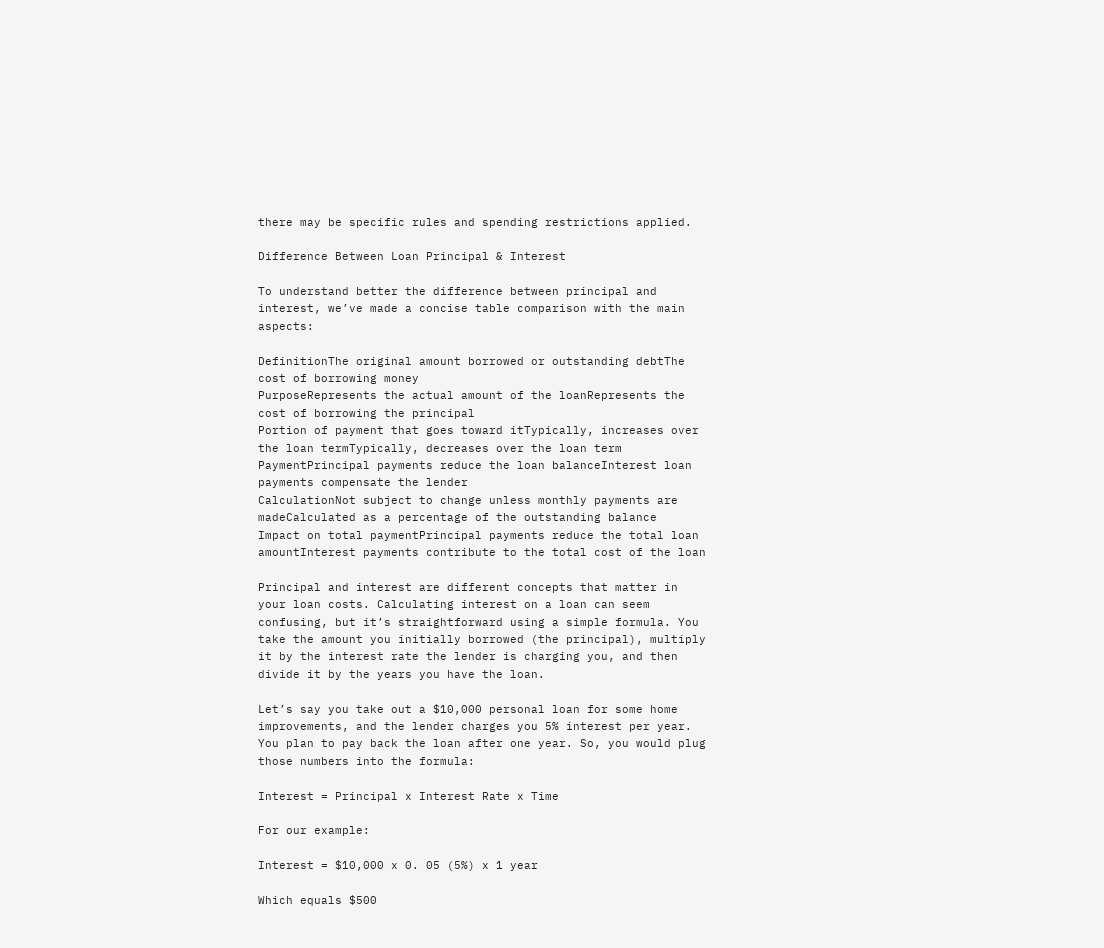there may be specific rules and spending restrictions applied.

Difference Between Loan Principal & Interest

To understand better the difference between principal and interest, we’ve made a concise table comparison with the main aspects:

DefinitionThe original amount borrowed or outstanding debtThe cost of borrowing money
PurposeRepresents the actual amount of the loanRepresents the cost of borrowing the principal
Portion of payment that goes toward itTypically, increases over the loan termTypically, decreases over the loan term
PaymentPrincipal payments reduce the loan balanceInterest loan payments compensate the lender
CalculationNot subject to change unless monthly payments are madeCalculated as a percentage of the outstanding balance
Impact on total paymentPrincipal payments reduce the total loan amountInterest payments contribute to the total cost of the loan

Principal and interest are different concepts that matter in your loan costs. Calculating interest on a loan can seem confusing, but it’s straightforward using a simple formula. You take the amount you initially borrowed (the principal), multiply it by the interest rate the lender is charging you, and then divide it by the years you have the loan.

Let’s say you take out a $10,000 personal loan for some home improvements, and the lender charges you 5% interest per year. You plan to pay back the loan after one year. So, you would plug those numbers into the formula:

Interest = Principal x Interest Rate x Time

For our example:

Interest = $10,000 x 0. 05 (5%) x 1 year

Which equals $500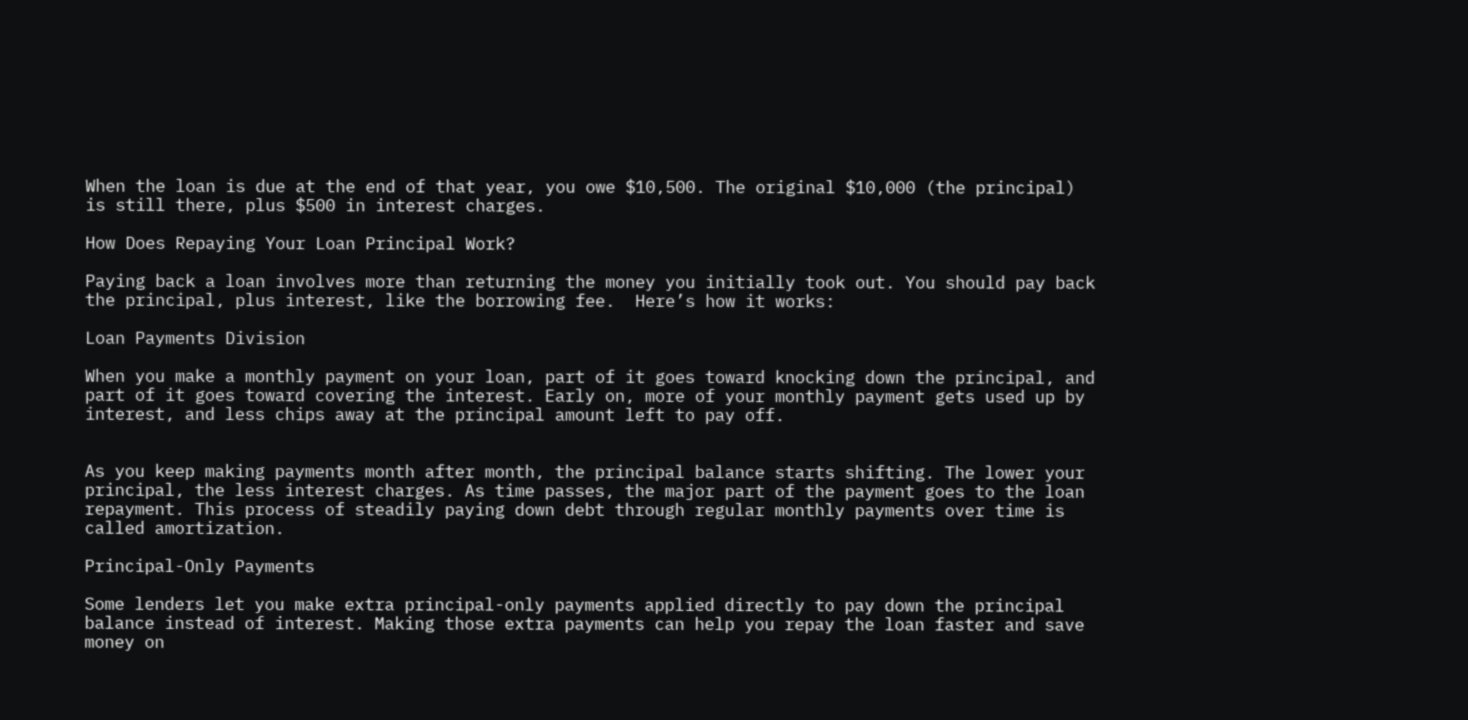When the loan is due at the end of that year, you owe $10,500. The original $10,000 (the principal) is still there, plus $500 in interest charges.

How Does Repaying Your Loan Principal Work?

Paying back a loan involves more than returning the money you initially took out. You should pay back the principal, plus interest, like the borrowing fee.  Here’s how it works:

Loan Payments Division

When you make a monthly payment on your loan, part of it goes toward knocking down the principal, and part of it goes toward covering the interest. Early on, more of your monthly payment gets used up by interest, and less chips away at the principal amount left to pay off.


As you keep making payments month after month, the principal balance starts shifting. The lower your principal, the less interest charges. As time passes, the major part of the payment goes to the loan repayment. This process of steadily paying down debt through regular monthly payments over time is called amortization.

Principal-Only Payments

Some lenders let you make extra principal-only payments applied directly to pay down the principal balance instead of interest. Making those extra payments can help you repay the loan faster and save money on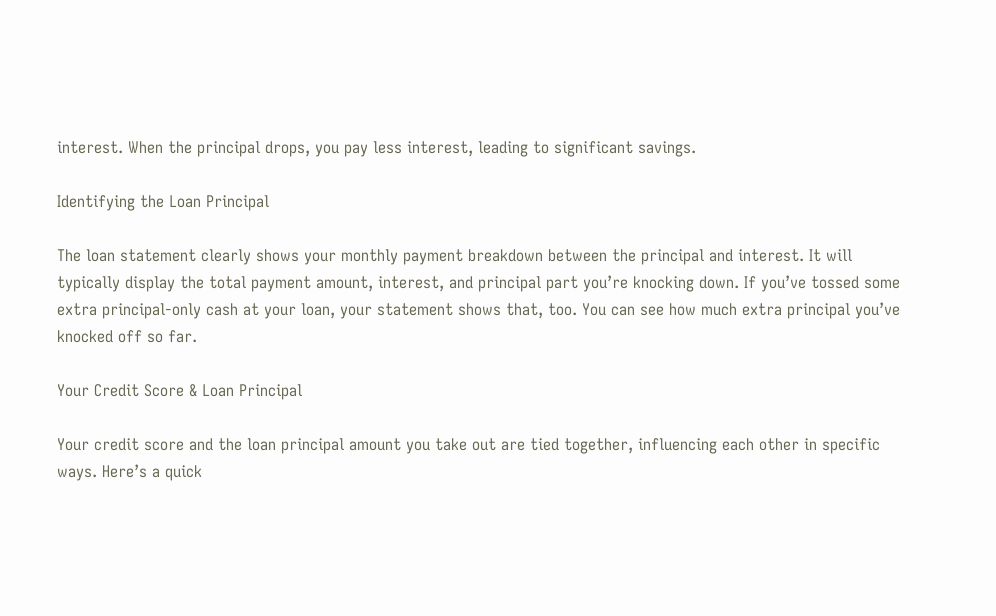interest. When the principal drops, you pay less interest, leading to significant savings.

Identifying the Loan Principal

The loan statement clearly shows your monthly payment breakdown between the principal and interest. It will typically display the total payment amount, interest, and principal part you’re knocking down. If you’ve tossed some extra principal-only cash at your loan, your statement shows that, too. You can see how much extra principal you’ve knocked off so far.

Your Credit Score & Loan Principal

Your credit score and the loan principal amount you take out are tied together, influencing each other in specific ways. Here’s a quick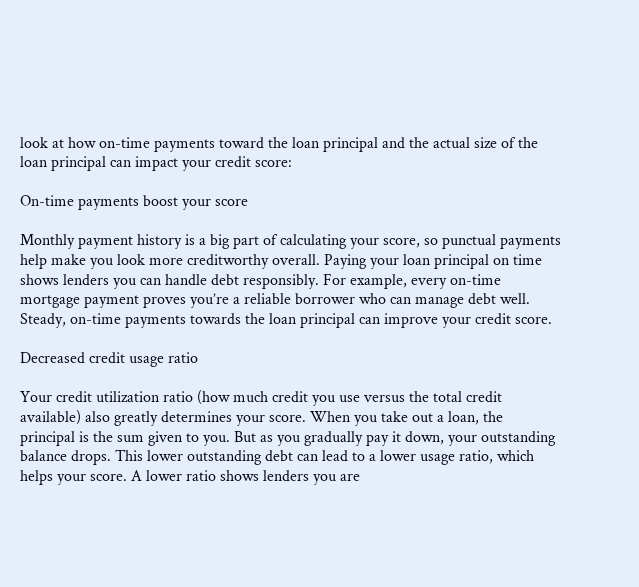look at how on-time payments toward the loan principal and the actual size of the loan principal can impact your credit score:

On-time payments boost your score

Monthly payment history is a big part of calculating your score, so punctual payments help make you look more creditworthy overall. Paying your loan principal on time shows lenders you can handle debt responsibly. For example, every on-time mortgage payment proves you’re a reliable borrower who can manage debt well. Steady, on-time payments towards the loan principal can improve your credit score.

Decreased credit usage ratio

Your credit utilization ratio (how much credit you use versus the total credit available) also greatly determines your score. When you take out a loan, the principal is the sum given to you. But as you gradually pay it down, your outstanding balance drops. This lower outstanding debt can lead to a lower usage ratio, which helps your score. A lower ratio shows lenders you are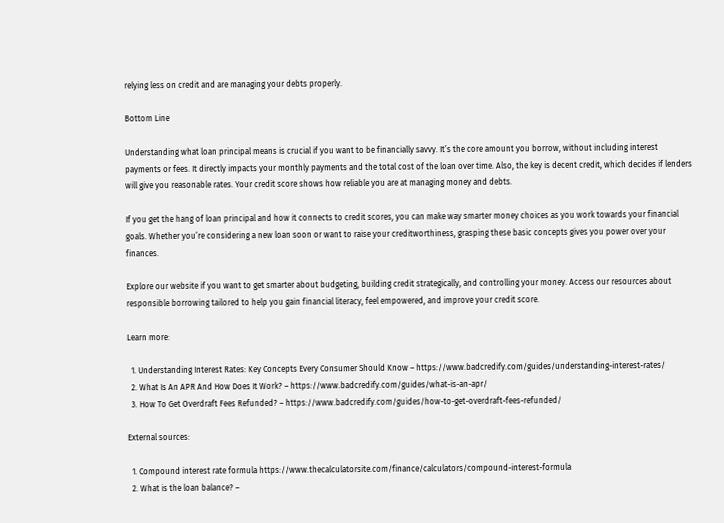relying less on credit and are managing your debts properly.

Bottom Line

Understanding what loan principal means is crucial if you want to be financially savvy. It’s the core amount you borrow, without including interest payments or fees. It directly impacts your monthly payments and the total cost of the loan over time. Also, the key is decent credit, which decides if lenders will give you reasonable rates. Your credit score shows how reliable you are at managing money and debts.

If you get the hang of loan principal and how it connects to credit scores, you can make way smarter money choices as you work towards your financial goals. Whether you’re considering a new loan soon or want to raise your creditworthiness, grasping these basic concepts gives you power over your finances.

Explore our website if you want to get smarter about budgeting, building credit strategically, and controlling your money. Access our resources about responsible borrowing tailored to help you gain financial literacy, feel empowered, and improve your credit score.

Learn more:

  1. Understanding Interest Rates: Key Concepts Every Consumer Should Know – https://www.badcredify.com/guides/understanding-interest-rates/
  2. What Is An APR And How Does It Work? – https://www.badcredify.com/guides/what-is-an-apr/
  3. How To Get Overdraft Fees Refunded? – https://www.badcredify.com/guides/how-to-get-overdraft-fees-refunded/

External sources:

  1. Compound interest rate formula https://www.thecalculatorsite.com/finance/calculators/compound-interest-formula
  2. What is the loan balance? –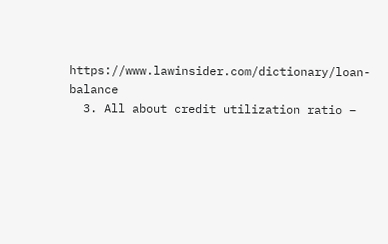https://www.lawinsider.com/dictionary/loan-balance
  3. All about credit utilization ratio –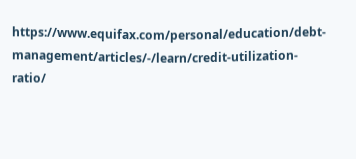https://www.equifax.com/personal/education/debt-management/articles/-/learn/credit-utilization-ratio/